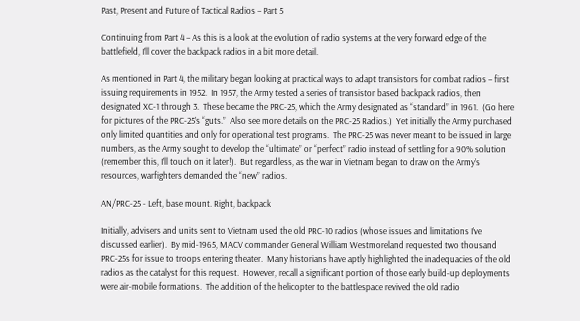Past, Present and Future of Tactical Radios – Part 5

Continuing from Part 4 – As this is a look at the evolution of radio systems at the very forward edge of the battlefield, I’ll cover the backpack radios in a bit more detail.

As mentioned in Part 4, the military began looking at practical ways to adapt transistors for combat radios – first issuing requirements in 1952.  In 1957, the Army tested a series of transistor based backpack radios, then designated XC-1 through 3.  These became the PRC-25, which the Army designated as “standard” in 1961.  (Go here for pictures of the PRC-25’s “guts.”  Also see more details on the PRC-25 Radios.)  Yet initially the Army purchased only limited quantities and only for operational test programs.  The PRC-25 was never meant to be issued in large numbers, as the Army sought to develop the “ultimate” or “perfect” radio instead of settling for a 90% solution (remember this, I’ll touch on it later!).  But regardless, as the war in Vietnam began to draw on the Army’s resources, warfighters demanded the “new” radios.

AN/PRC-25 - Left, base mount. Right, backpack

Initially, advisers and units sent to Vietnam used the old PRC-10 radios (whose issues and limitations I’ve discussed earlier).  By mid-1965, MACV commander General William Westmoreland requested two thousand PRC-25s for issue to troops entering theater.  Many historians have aptly highlighted the inadequacies of the old radios as the catalyst for this request.  However, recall a significant portion of those early build-up deployments were air-mobile formations.  The addition of the helicopter to the battlespace revived the old radio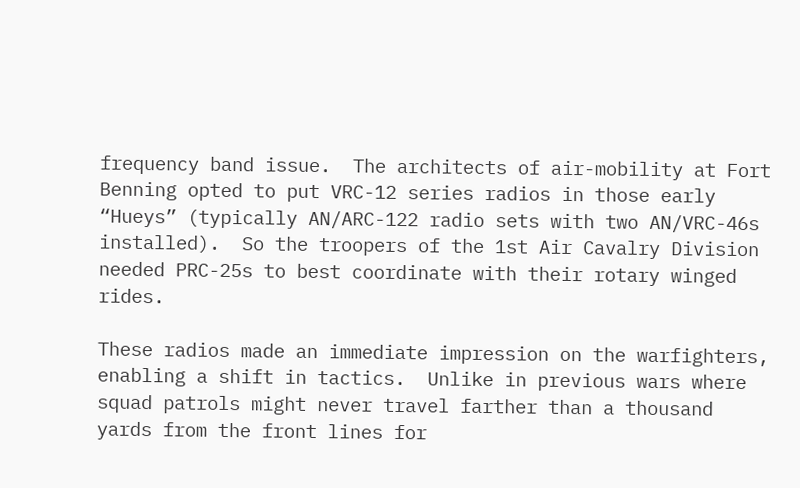frequency band issue.  The architects of air-mobility at Fort Benning opted to put VRC-12 series radios in those early “Hueys” (typically AN/ARC-122 radio sets with two AN/VRC-46s installed).  So the troopers of the 1st Air Cavalry Division needed PRC-25s to best coordinate with their rotary winged rides.

These radios made an immediate impression on the warfighters, enabling a shift in tactics.  Unlike in previous wars where squad patrols might never travel farther than a thousand yards from the front lines for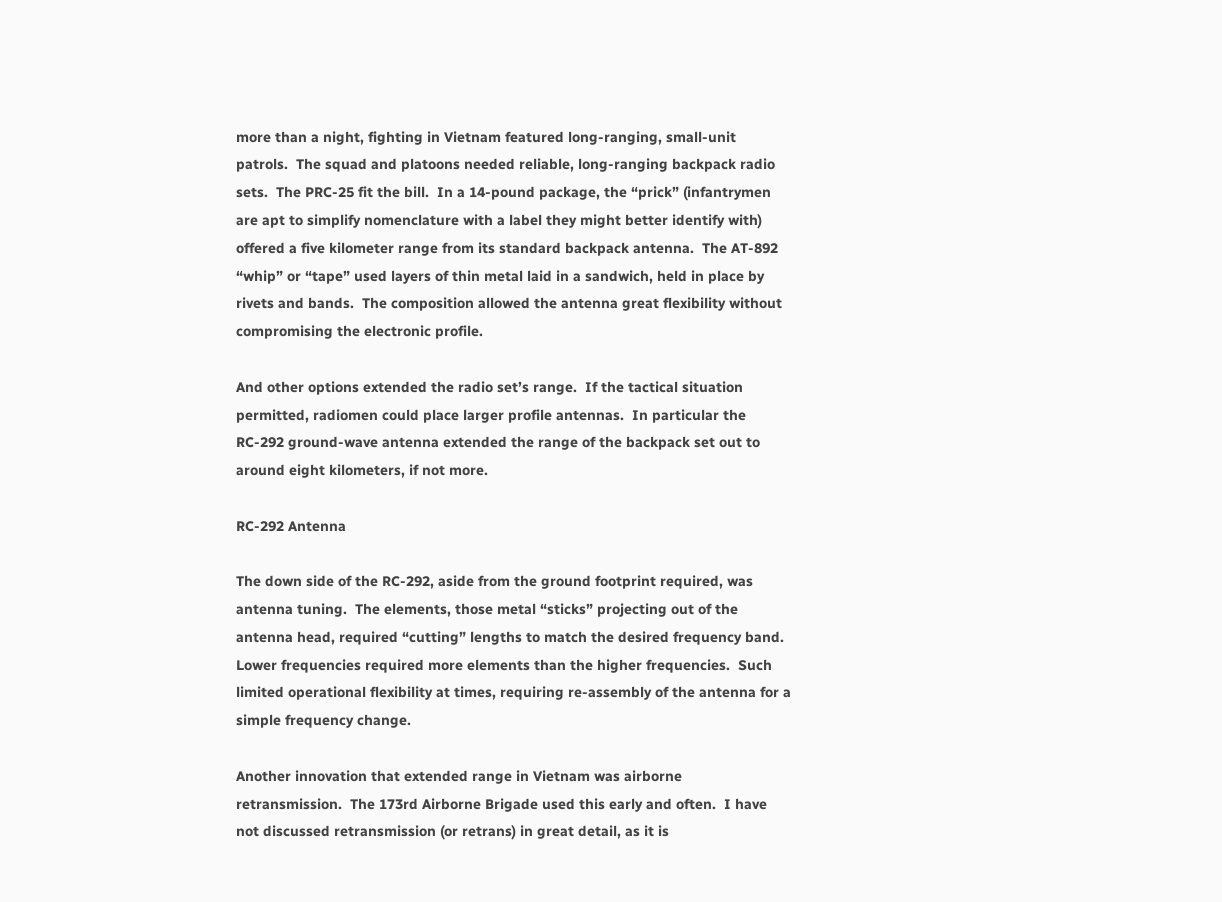more than a night, fighting in Vietnam featured long-ranging, small-unit patrols.  The squad and platoons needed reliable, long-ranging backpack radio sets.  The PRC-25 fit the bill.  In a 14-pound package, the “prick” (infantrymen are apt to simplify nomenclature with a label they might better identify with) offered a five kilometer range from its standard backpack antenna.  The AT-892 “whip” or “tape” used layers of thin metal laid in a sandwich, held in place by rivets and bands.  The composition allowed the antenna great flexibility without compromising the electronic profile.

And other options extended the radio set’s range.  If the tactical situation permitted, radiomen could place larger profile antennas.  In particular the RC-292 ground-wave antenna extended the range of the backpack set out to around eight kilometers, if not more.

RC-292 Antenna

The down side of the RC-292, aside from the ground footprint required, was antenna tuning.  The elements, those metal “sticks” projecting out of the antenna head, required “cutting” lengths to match the desired frequency band.  Lower frequencies required more elements than the higher frequencies.  Such limited operational flexibility at times, requiring re-assembly of the antenna for a simple frequency change.

Another innovation that extended range in Vietnam was airborne retransmission.  The 173rd Airborne Brigade used this early and often.  I have not discussed retransmission (or retrans) in great detail, as it is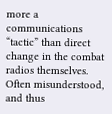more a communications “tactic” than direct change in the combat radios themselves.  Often misunderstood, and thus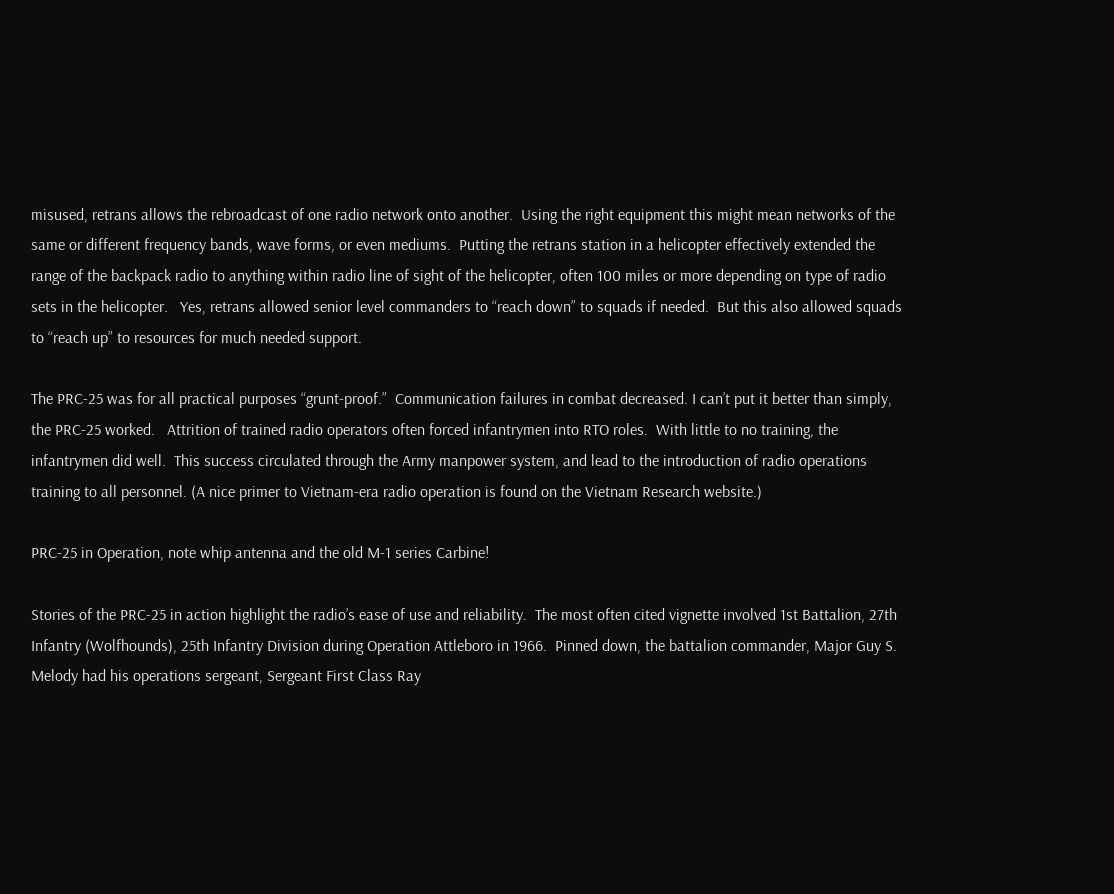misused, retrans allows the rebroadcast of one radio network onto another.  Using the right equipment this might mean networks of the same or different frequency bands, wave forms, or even mediums.  Putting the retrans station in a helicopter effectively extended the range of the backpack radio to anything within radio line of sight of the helicopter, often 100 miles or more depending on type of radio sets in the helicopter.   Yes, retrans allowed senior level commanders to “reach down” to squads if needed.  But this also allowed squads to “reach up” to resources for much needed support.

The PRC-25 was for all practical purposes “grunt-proof.”  Communication failures in combat decreased. I can’t put it better than simply, the PRC-25 worked.   Attrition of trained radio operators often forced infantrymen into RTO roles.  With little to no training, the infantrymen did well.  This success circulated through the Army manpower system, and lead to the introduction of radio operations training to all personnel. (A nice primer to Vietnam-era radio operation is found on the Vietnam Research website.)

PRC-25 in Operation, note whip antenna and the old M-1 series Carbine!

Stories of the PRC-25 in action highlight the radio’s ease of use and reliability.  The most often cited vignette involved 1st Battalion, 27th Infantry (Wolfhounds), 25th Infantry Division during Operation Attleboro in 1966.  Pinned down, the battalion commander, Major Guy S. Melody had his operations sergeant, Sergeant First Class Ray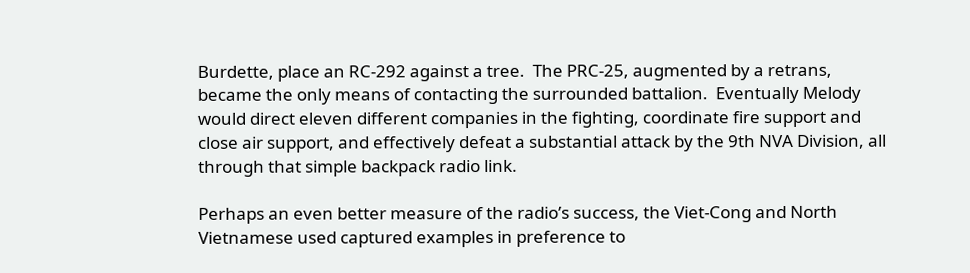Burdette, place an RC-292 against a tree.  The PRC-25, augmented by a retrans, became the only means of contacting the surrounded battalion.  Eventually Melody would direct eleven different companies in the fighting, coordinate fire support and close air support, and effectively defeat a substantial attack by the 9th NVA Division, all through that simple backpack radio link.

Perhaps an even better measure of the radio’s success, the Viet-Cong and North Vietnamese used captured examples in preference to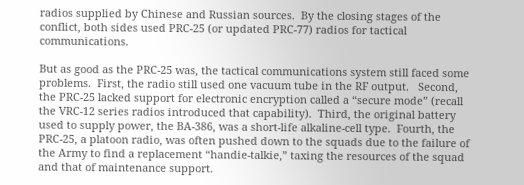radios supplied by Chinese and Russian sources.  By the closing stages of the conflict, both sides used PRC-25 (or updated PRC-77) radios for tactical communications.

But as good as the PRC-25 was, the tactical communications system still faced some problems.  First, the radio still used one vacuum tube in the RF output.   Second, the PRC-25 lacked support for electronic encryption called a “secure mode” (recall the VRC-12 series radios introduced that capability).  Third, the original battery used to supply power, the BA-386, was a short-life alkaline-cell type.  Fourth, the PRC-25, a platoon radio, was often pushed down to the squads due to the failure of the Army to find a replacement “handie-talkie,” taxing the resources of the squad and that of maintenance support.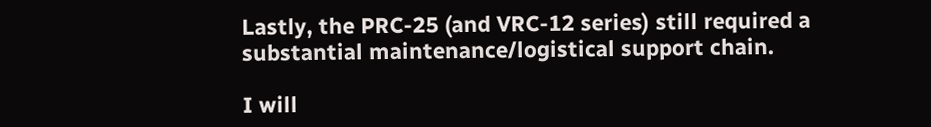Lastly, the PRC-25 (and VRC-12 series) still required a substantial maintenance/logistical support chain.

I will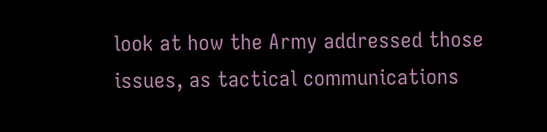look at how the Army addressed those issues, as tactical communications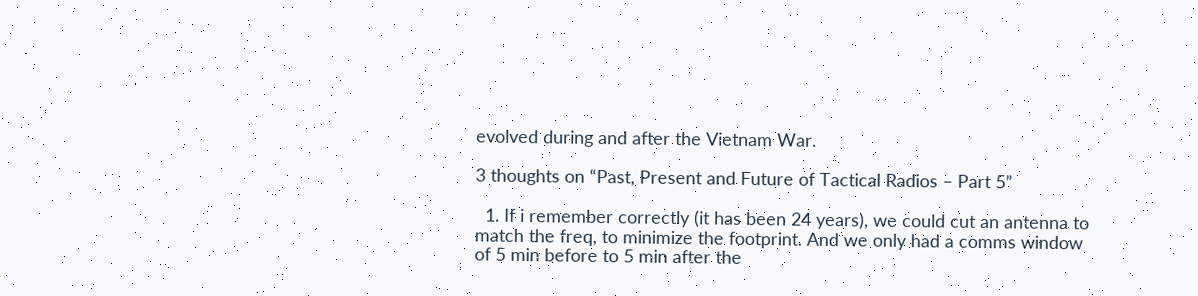evolved during and after the Vietnam War.

3 thoughts on “Past, Present and Future of Tactical Radios – Part 5”

  1. If i remember correctly (it has been 24 years), we could cut an antenna to match the freq, to minimize the footprint. And we only had a comms window of 5 min before to 5 min after the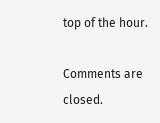top of the hour.

Comments are closed.